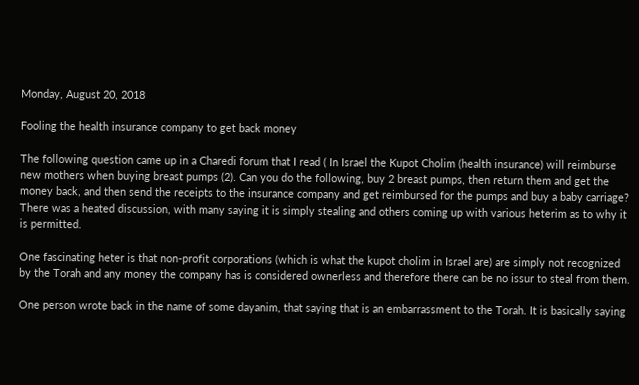Monday, August 20, 2018

Fooling the health insurance company to get back money

The following question came up in a Charedi forum that I read ( In Israel the Kupot Cholim (health insurance) will reimburse new mothers when buying breast pumps (2). Can you do the following, buy 2 breast pumps, then return them and get the money back, and then send the receipts to the insurance company and get reimbursed for the pumps and buy a baby carriage? There was a heated discussion, with many saying it is simply stealing and others coming up with various heterim as to why it is permitted.

One fascinating heter is that non-profit corporations (which is what the kupot cholim in Israel are) are simply not recognized by the Torah and any money the company has is considered ownerless and therefore there can be no issur to steal from them.

One person wrote back in the name of some dayanim, that saying that is an embarrassment to the Torah. It is basically saying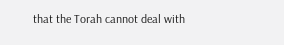that the Torah cannot deal with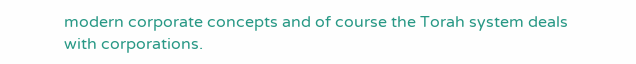modern corporate concepts and of course the Torah system deals with corporations.